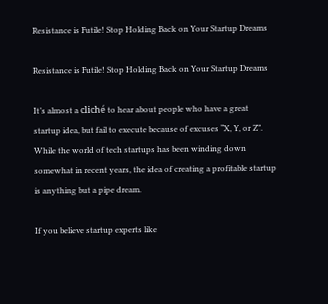Resistance is Futile! Stop Holding Back on Your Startup Dreams

Resistance is Futile! Stop Holding Back on Your Startup Dreams

It’s almost a cliché to hear about people who have a great startup idea, but fail to execute because of excuses “X, Y, or Z”. While the world of tech startups has been winding down somewhat in recent years, the idea of creating a profitable startup is anything but a pipe dream.

If you believe startup experts like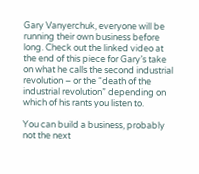Gary Vanyerchuk, everyone will be running their own business before long. Check out the linked video at the end of this piece for Gary’s take on what he calls the second industrial revolution – or the “death of the industrial revolution” depending on which of his rants you listen to.

You can build a business, probably not the next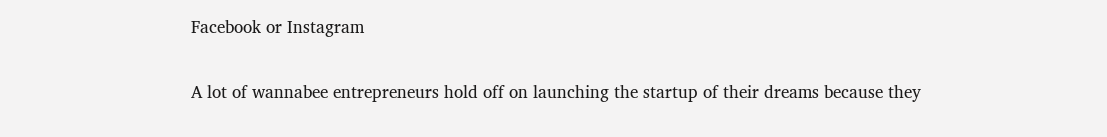Facebook or Instagram

A lot of wannabee entrepreneurs hold off on launching the startup of their dreams because they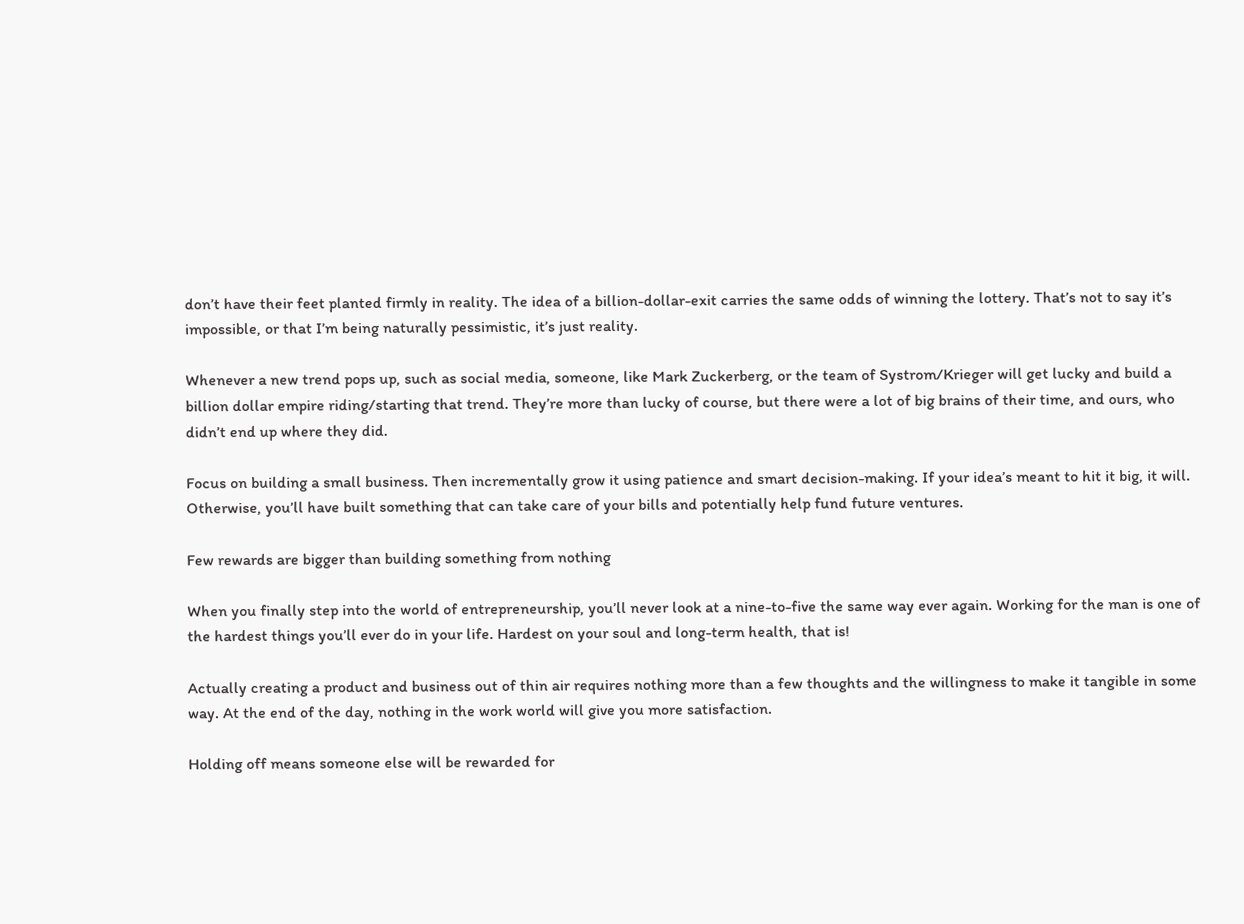don’t have their feet planted firmly in reality. The idea of a billion-dollar-exit carries the same odds of winning the lottery. That’s not to say it’s impossible, or that I’m being naturally pessimistic, it’s just reality.

Whenever a new trend pops up, such as social media, someone, like Mark Zuckerberg, or the team of Systrom/Krieger will get lucky and build a billion dollar empire riding/starting that trend. They’re more than lucky of course, but there were a lot of big brains of their time, and ours, who didn’t end up where they did.

Focus on building a small business. Then incrementally grow it using patience and smart decision-making. If your idea’s meant to hit it big, it will. Otherwise, you’ll have built something that can take care of your bills and potentially help fund future ventures.

Few rewards are bigger than building something from nothing

When you finally step into the world of entrepreneurship, you’ll never look at a nine-to-five the same way ever again. Working for the man is one of the hardest things you’ll ever do in your life. Hardest on your soul and long-term health, that is!

Actually creating a product and business out of thin air requires nothing more than a few thoughts and the willingness to make it tangible in some way. At the end of the day, nothing in the work world will give you more satisfaction.

Holding off means someone else will be rewarded for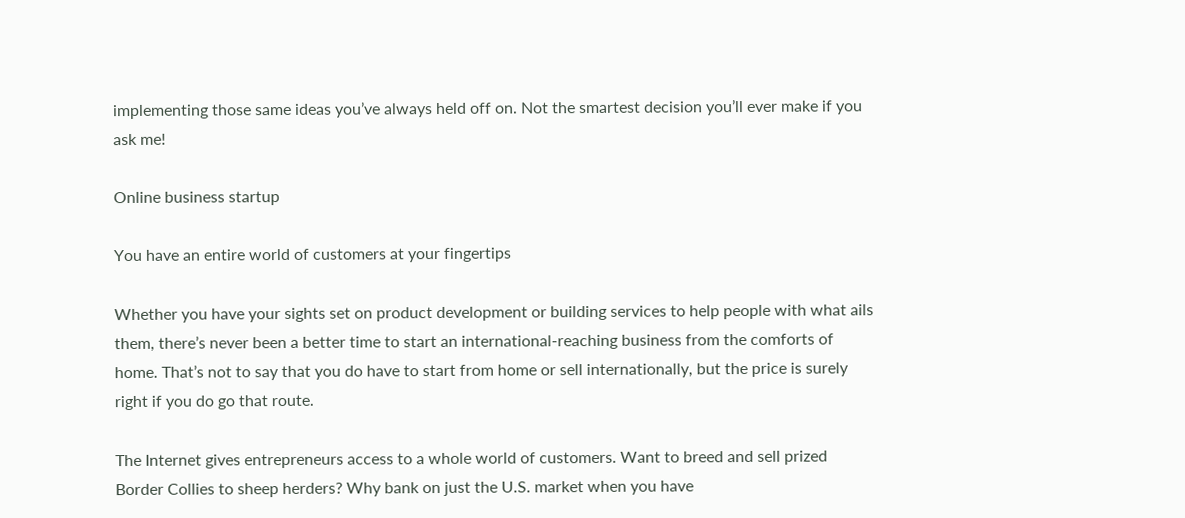implementing those same ideas you’ve always held off on. Not the smartest decision you’ll ever make if you ask me!

Online business startup

You have an entire world of customers at your fingertips

Whether you have your sights set on product development or building services to help people with what ails them, there’s never been a better time to start an international-reaching business from the comforts of home. That’s not to say that you do have to start from home or sell internationally, but the price is surely right if you do go that route.

The Internet gives entrepreneurs access to a whole world of customers. Want to breed and sell prized Border Collies to sheep herders? Why bank on just the U.S. market when you have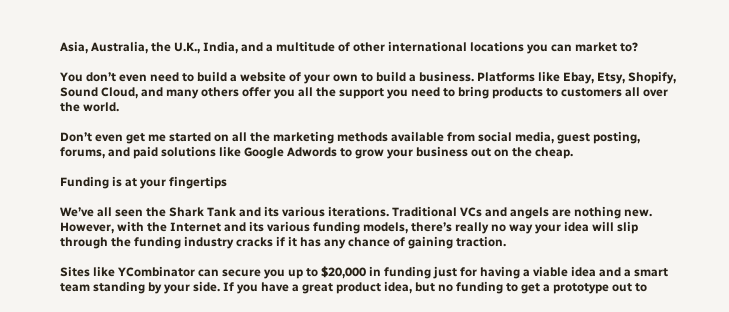Asia, Australia, the U.K., India, and a multitude of other international locations you can market to?

You don’t even need to build a website of your own to build a business. Platforms like Ebay, Etsy, Shopify, Sound Cloud, and many others offer you all the support you need to bring products to customers all over the world.

Don’t even get me started on all the marketing methods available from social media, guest posting, forums, and paid solutions like Google Adwords to grow your business out on the cheap.

Funding is at your fingertips

We’ve all seen the Shark Tank and its various iterations. Traditional VCs and angels are nothing new. However, with the Internet and its various funding models, there’s really no way your idea will slip through the funding industry cracks if it has any chance of gaining traction.

Sites like YCombinator can secure you up to $20,000 in funding just for having a viable idea and a smart team standing by your side. If you have a great product idea, but no funding to get a prototype out to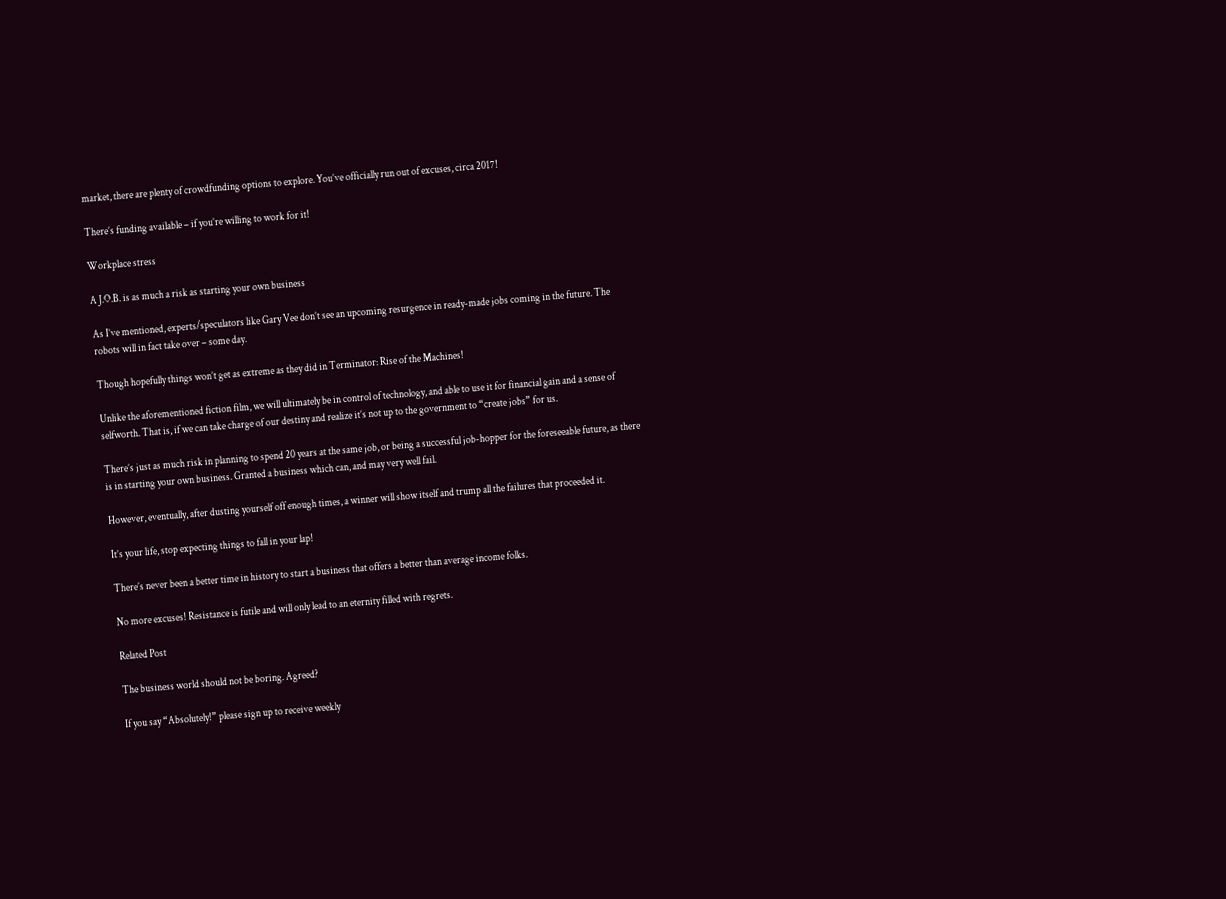market, there are plenty of crowdfunding options to explore. You’ve officially run out of excuses, circa 2017!

There’s funding available – if you’re willing to work for it!

Workplace stress

A J.O.B. is as much a risk as starting your own business

As I’ve mentioned, experts/speculators like Gary Vee don’t see an upcoming resurgence in ready-made jobs coming in the future. The robots will in fact take over – some day.

Though hopefully things won’t get as extreme as they did in Terminator: Rise of the Machines!

Unlike the aforementioned fiction film, we will ultimately be in control of technology, and able to use it for financial gain and a sense of selfworth. That is, if we can take charge of our destiny and realize it’s not up to the government to “create jobs” for us.

There’s just as much risk in planning to spend 20 years at the same job, or being a successful job-hopper for the foreseeable future, as there is in starting your own business. Granted a business which can, and may very well fail.

However, eventually, after dusting yourself off enough times, a winner will show itself and trump all the failures that proceeded it.

It’s your life, stop expecting things to fall in your lap!

There’s never been a better time in history to start a business that offers a better than average income folks.

No more excuses! Resistance is futile and will only lead to an eternity filled with regrets.

Related Post

The business world should not be boring. Agreed?

If you say “Absolutely!” please sign up to receive weekly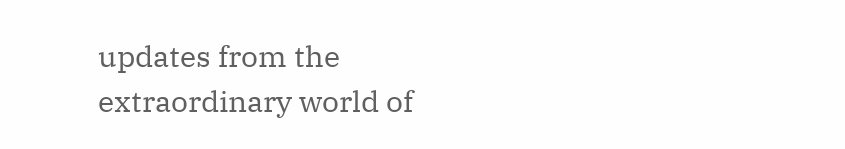updates from the extraordinary world of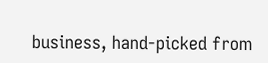business, hand-picked from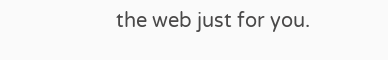the web just for you.